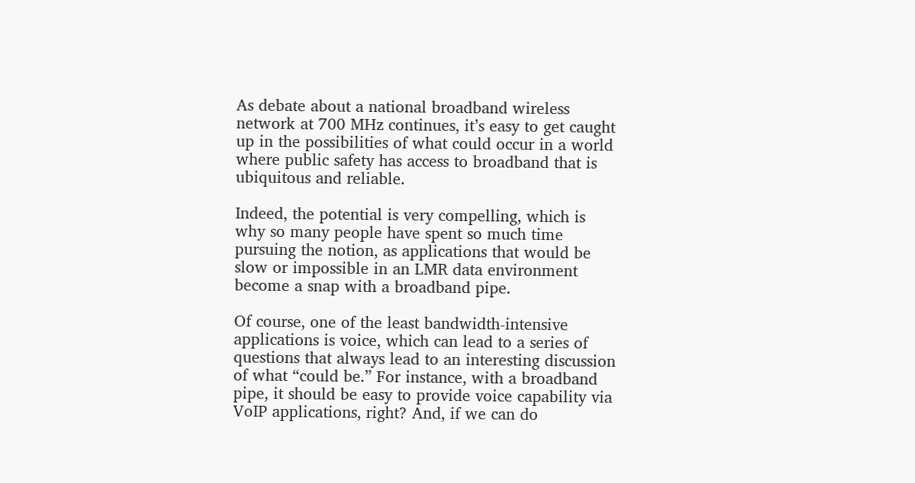As debate about a national broadband wireless network at 700 MHz continues, it’s easy to get caught up in the possibilities of what could occur in a world where public safety has access to broadband that is ubiquitous and reliable.

Indeed, the potential is very compelling, which is why so many people have spent so much time pursuing the notion, as applications that would be slow or impossible in an LMR data environment become a snap with a broadband pipe.

Of course, one of the least bandwidth-intensive applications is voice, which can lead to a series of questions that always lead to an interesting discussion of what “could be.” For instance, with a broadband pipe, it should be easy to provide voice capability via VoIP applications, right? And, if we can do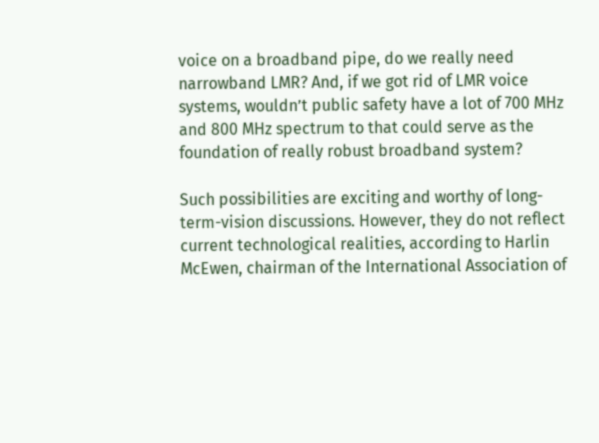voice on a broadband pipe, do we really need narrowband LMR? And, if we got rid of LMR voice systems, wouldn’t public safety have a lot of 700 MHz and 800 MHz spectrum to that could serve as the foundation of really robust broadband system?

Such possibilities are exciting and worthy of long-term-vision discussions. However, they do not reflect current technological realities, according to Harlin McEwen, chairman of the International Association of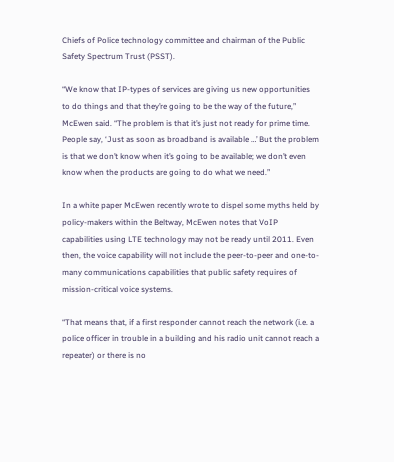Chiefs of Police technology committee and chairman of the Public Safety Spectrum Trust (PSST).

“We know that IP-types of services are giving us new opportunities to do things and that they’re going to be the way of the future,” McEwen said. “The problem is that it’s just not ready for prime time. People say, ‘Just as soon as broadband is available …’ But the problem is that we don’t know when it’s going to be available; we don’t even know when the products are going to do what we need.”

In a white paper McEwen recently wrote to dispel some myths held by policy-makers within the Beltway, McEwen notes that VoIP capabilities using LTE technology may not be ready until 2011. Even then, the voice capability will not include the peer-to-peer and one-to-many communications capabilities that public safety requires of mission-critical voice systems.

“That means that, if a first responder cannot reach the network (i.e. a police officer in trouble in a building and his radio unit cannot reach a repeater) or there is no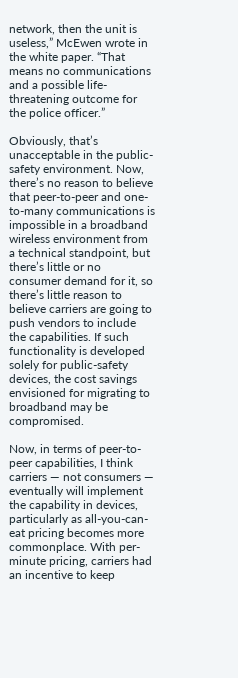network, then the unit is useless,” McEwen wrote in the white paper. “That means no communications and a possible life-threatening outcome for the police officer.”

Obviously, that’s unacceptable in the public-safety environment. Now, there’s no reason to believe that peer-to-peer and one-to-many communications is impossible in a broadband wireless environment from a technical standpoint, but there’s little or no consumer demand for it, so there’s little reason to believe carriers are going to push vendors to include the capabilities. If such functionality is developed solely for public-safety devices, the cost savings envisioned for migrating to broadband may be compromised.

Now, in terms of peer-to-peer capabilities, I think carriers — not consumers — eventually will implement the capability in devices, particularly as all-you-can-eat pricing becomes more commonplace. With per-minute pricing, carriers had an incentive to keep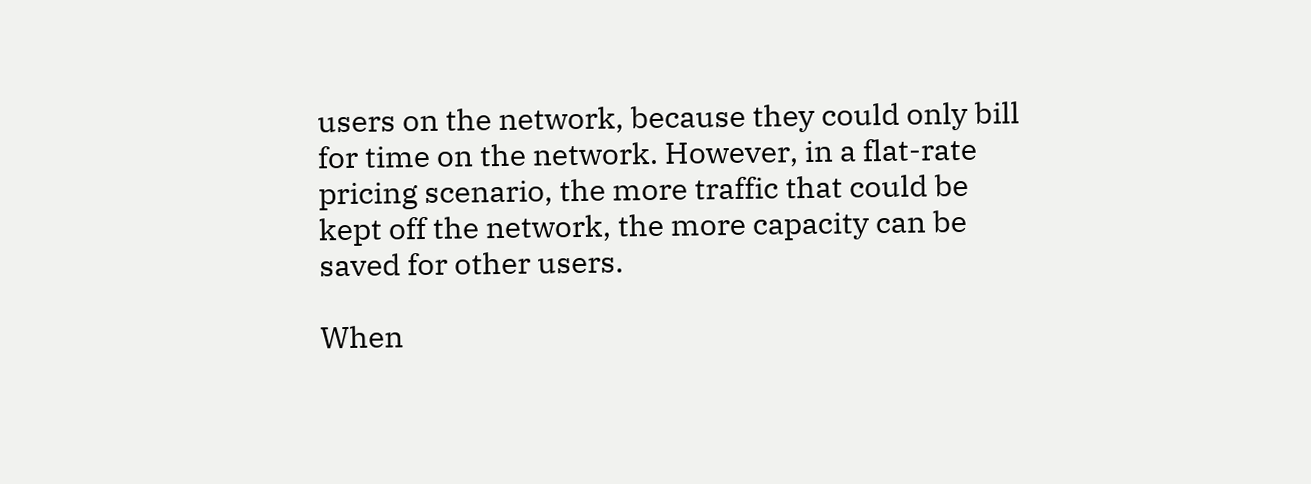users on the network, because they could only bill for time on the network. However, in a flat-rate pricing scenario, the more traffic that could be kept off the network, the more capacity can be saved for other users.

When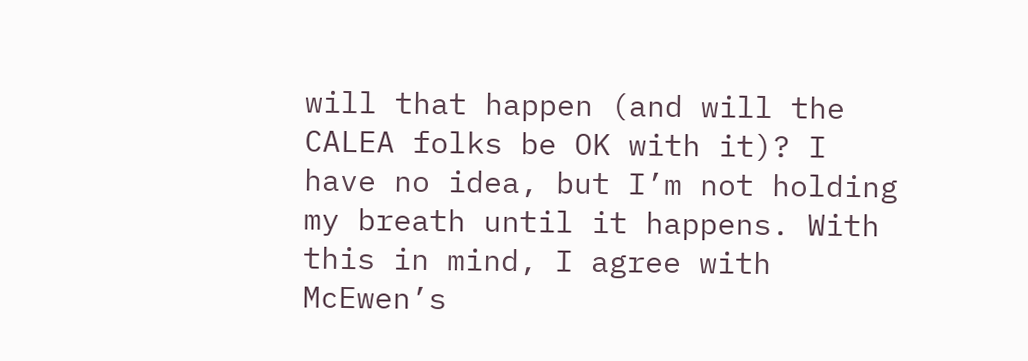will that happen (and will the CALEA folks be OK with it)? I have no idea, but I’m not holding my breath until it happens. With this in mind, I agree with McEwen’s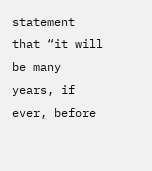statement that “it will be many years, if ever, before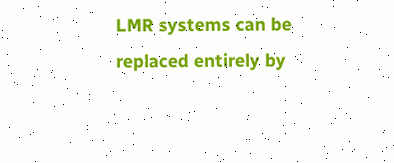LMR systems can be replaced entirely by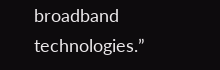broadband technologies.”